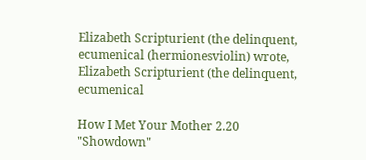Elizabeth Scripturient (the delinquent, ecumenical (hermionesviolin) wrote,
Elizabeth Scripturient (the delinquent, ecumenical

How I Met Your Mother 2.20 "Showdown"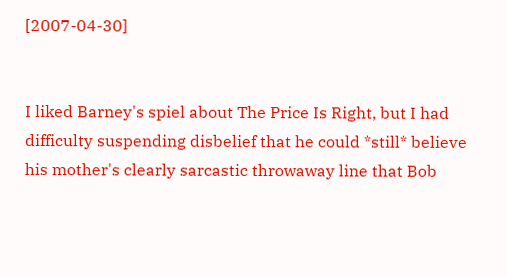[2007-04-30]


I liked Barney's spiel about The Price Is Right, but I had difficulty suspending disbelief that he could *still* believe his mother's clearly sarcastic throwaway line that Bob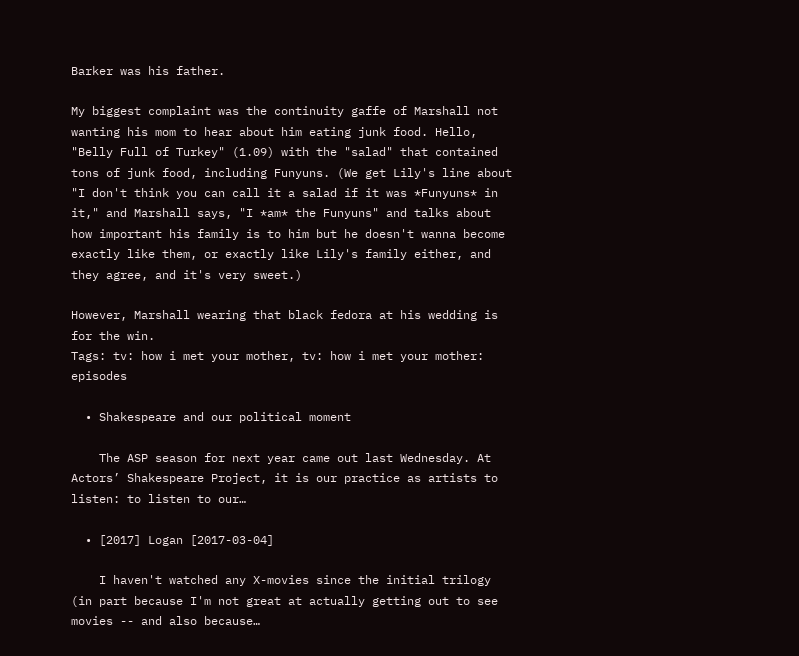Barker was his father.

My biggest complaint was the continuity gaffe of Marshall not wanting his mom to hear about him eating junk food. Hello, "Belly Full of Turkey" (1.09) with the "salad" that contained tons of junk food, including Funyuns. (We get Lily's line about "I don't think you can call it a salad if it was *Funyuns* in it," and Marshall says, "I *am* the Funyuns" and talks about how important his family is to him but he doesn't wanna become exactly like them, or exactly like Lily's family either, and they agree, and it's very sweet.)

However, Marshall wearing that black fedora at his wedding is for the win.
Tags: tv: how i met your mother, tv: how i met your mother: episodes

  • Shakespeare and our political moment

    The ASP season for next year came out last Wednesday. At Actors’ Shakespeare Project, it is our practice as artists to listen: to listen to our…

  • [2017] Logan [2017-03-04]

    I haven't watched any X-movies since the initial trilogy (in part because I'm not great at actually getting out to see movies -- and also because…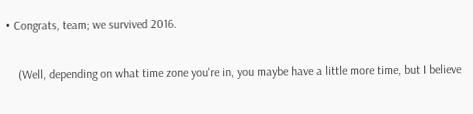• Congrats, team; we survived 2016.

    (Well, depending on what time zone you're in, you maybe have a little more time, but I believe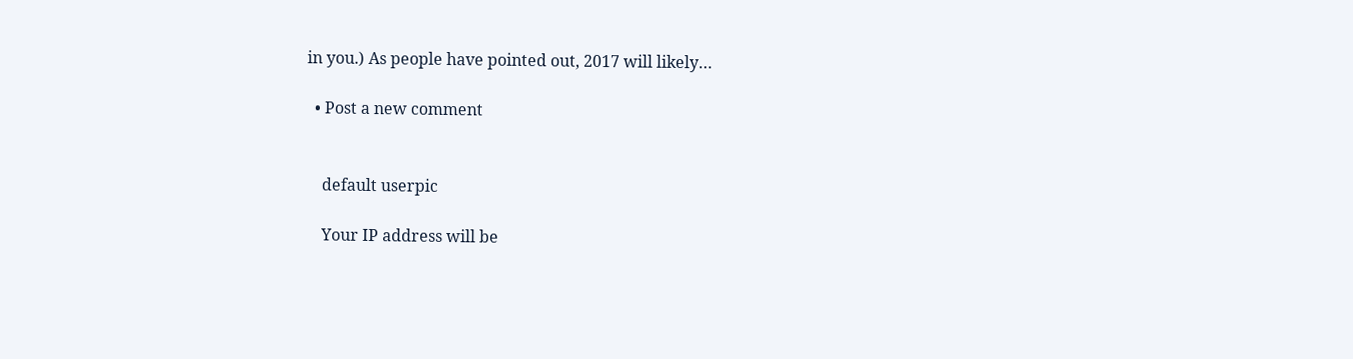in you.) As people have pointed out, 2017 will likely…

  • Post a new comment


    default userpic

    Your IP address will be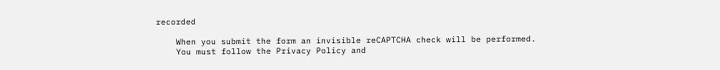recorded

    When you submit the form an invisible reCAPTCHA check will be performed.
    You must follow the Privacy Policy and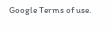Google Terms of use.